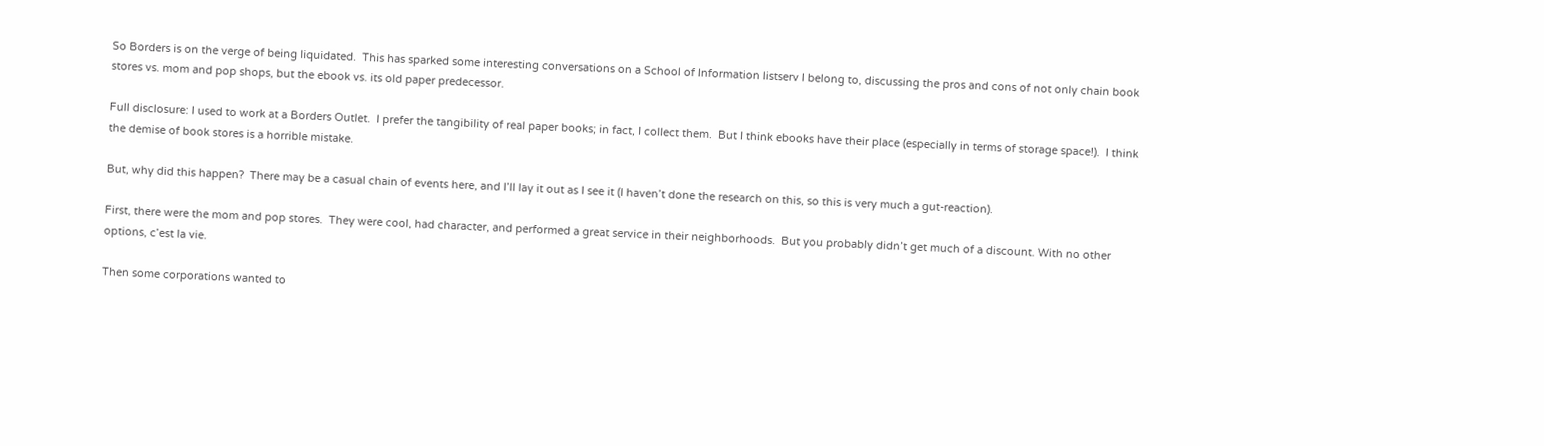So Borders is on the verge of being liquidated.  This has sparked some interesting conversations on a School of Information listserv I belong to, discussing the pros and cons of not only chain book stores vs. mom and pop shops, but the ebook vs. its old paper predecessor.

Full disclosure: I used to work at a Borders Outlet.  I prefer the tangibility of real paper books; in fact, I collect them.  But I think ebooks have their place (especially in terms of storage space!).  I think the demise of book stores is a horrible mistake.

But, why did this happen?  There may be a casual chain of events here, and I’ll lay it out as I see it (I haven’t done the research on this, so this is very much a gut-reaction).

First, there were the mom and pop stores.  They were cool, had character, and performed a great service in their neighborhoods.  But you probably didn’t get much of a discount. With no other options, c’est la vie.

Then some corporations wanted to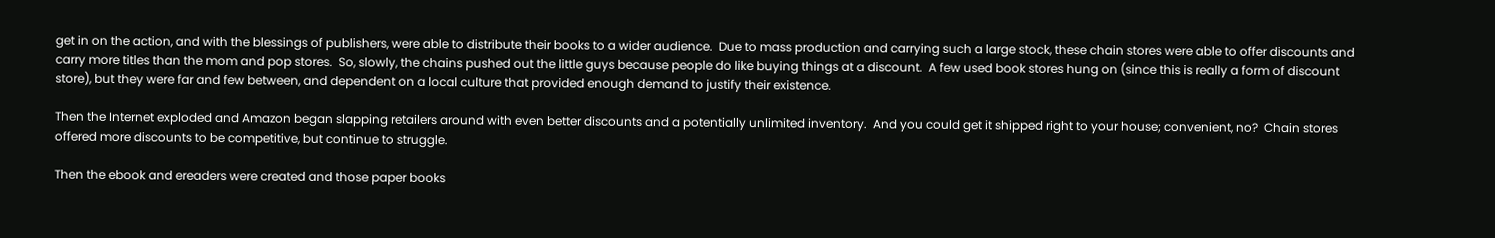get in on the action, and with the blessings of publishers, were able to distribute their books to a wider audience.  Due to mass production and carrying such a large stock, these chain stores were able to offer discounts and carry more titles than the mom and pop stores.  So, slowly, the chains pushed out the little guys because people do like buying things at a discount.  A few used book stores hung on (since this is really a form of discount store), but they were far and few between, and dependent on a local culture that provided enough demand to justify their existence.

Then the Internet exploded and Amazon began slapping retailers around with even better discounts and a potentially unlimited inventory.  And you could get it shipped right to your house; convenient, no?  Chain stores offered more discounts to be competitive, but continue to struggle.

Then the ebook and ereaders were created and those paper books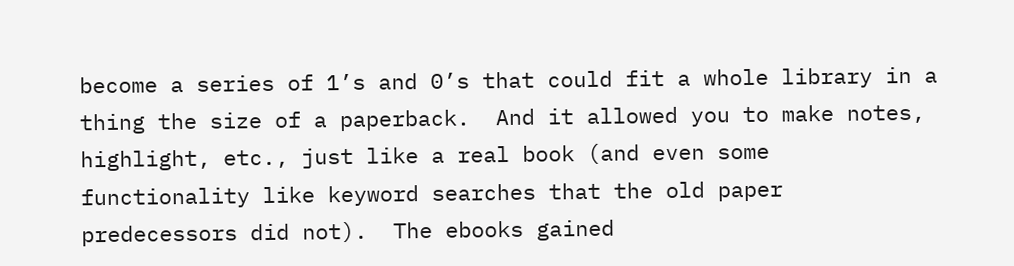become a series of 1’s and 0’s that could fit a whole library in a thing the size of a paperback.  And it allowed you to make notes, highlight, etc., just like a real book (and even some functionality like keyword searches that the old paper predecessors did not).  The ebooks gained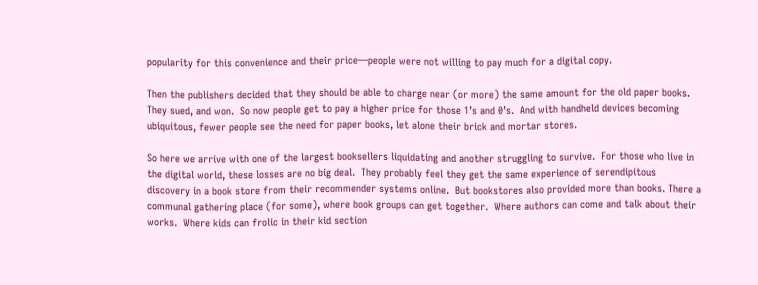popularity for this convenience and their price—people were not willing to pay much for a digital copy.

Then the publishers decided that they should be able to charge near (or more) the same amount for the old paper books.  They sued, and won.  So now people get to pay a higher price for those 1’s and 0’s.  And with handheld devices becoming ubiquitous, fewer people see the need for paper books, let alone their brick and mortar stores.

So here we arrive with one of the largest booksellers liquidating and another struggling to survive.  For those who live in the digital world, these losses are no big deal.  They probably feel they get the same experience of serendipitous discovery in a book store from their recommender systems online.  But bookstores also provided more than books. There a communal gathering place (for some), where book groups can get together.  Where authors can come and talk about their works.  Where kids can frolic in their kid section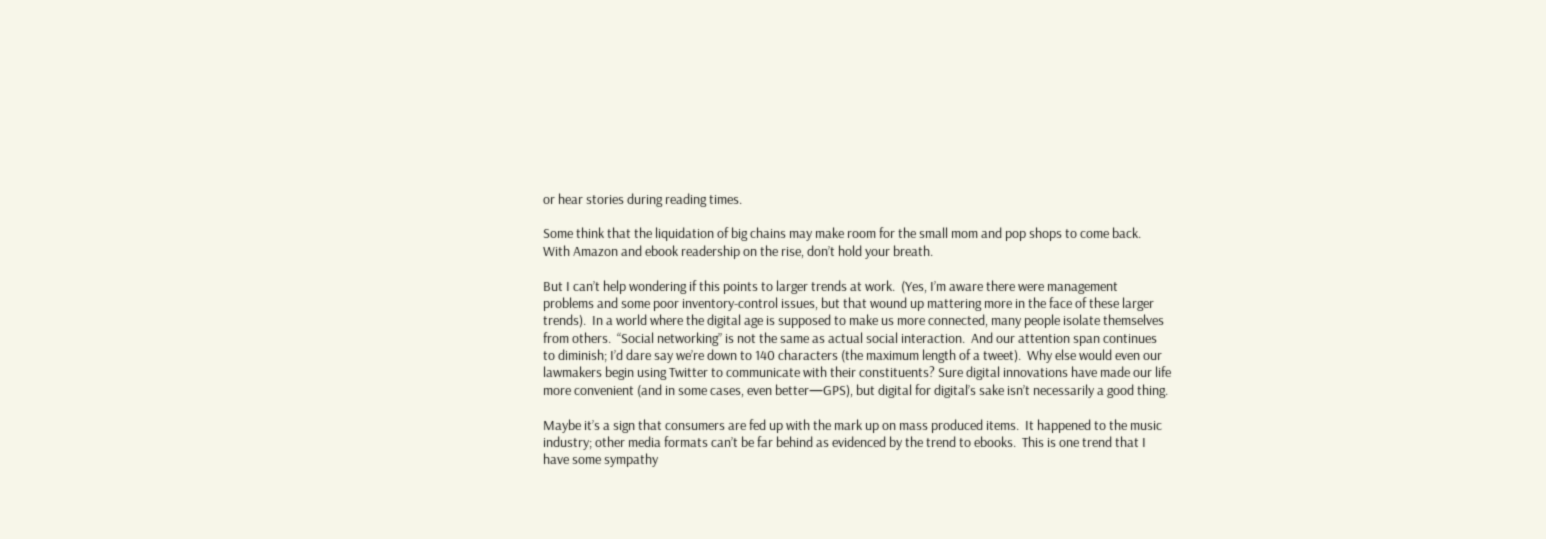or hear stories during reading times.

Some think that the liquidation of big chains may make room for the small mom and pop shops to come back.  With Amazon and ebook readership on the rise, don’t hold your breath.

But I can’t help wondering if this points to larger trends at work.  (Yes, I’m aware there were management problems and some poor inventory-control issues, but that wound up mattering more in the face of these larger trends).  In a world where the digital age is supposed to make us more connected, many people isolate themselves from others.  “Social networking” is not the same as actual social interaction.  And our attention span continues to diminish; I’d dare say we’re down to 140 characters (the maximum length of a tweet).  Why else would even our lawmakers begin using Twitter to communicate with their constituents? Sure digital innovations have made our life more convenient (and in some cases, even better—GPS), but digital for digital’s sake isn’t necessarily a good thing.

Maybe it’s a sign that consumers are fed up with the mark up on mass produced items.  It happened to the music industry; other media formats can’t be far behind as evidenced by the trend to ebooks.  This is one trend that I have some sympathy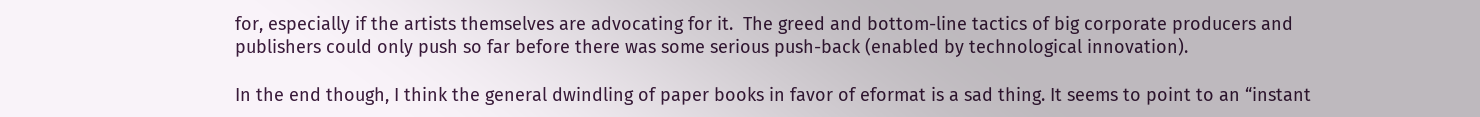for, especially if the artists themselves are advocating for it.  The greed and bottom-line tactics of big corporate producers and publishers could only push so far before there was some serious push-back (enabled by technological innovation).

In the end though, I think the general dwindling of paper books in favor of eformat is a sad thing. It seems to point to an “instant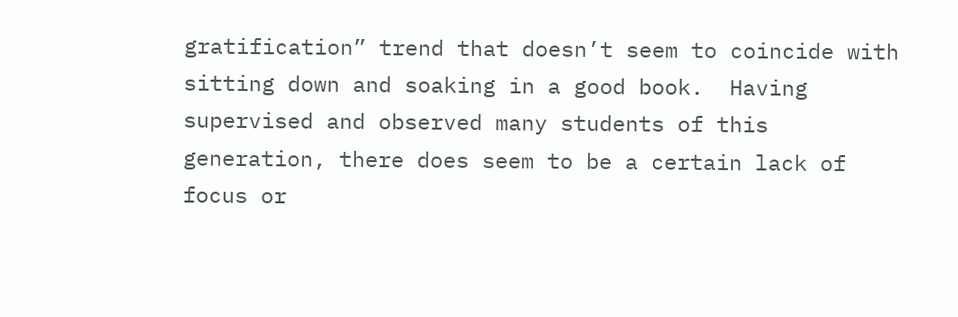gratification” trend that doesn’t seem to coincide with sitting down and soaking in a good book.  Having supervised and observed many students of this generation, there does seem to be a certain lack of focus or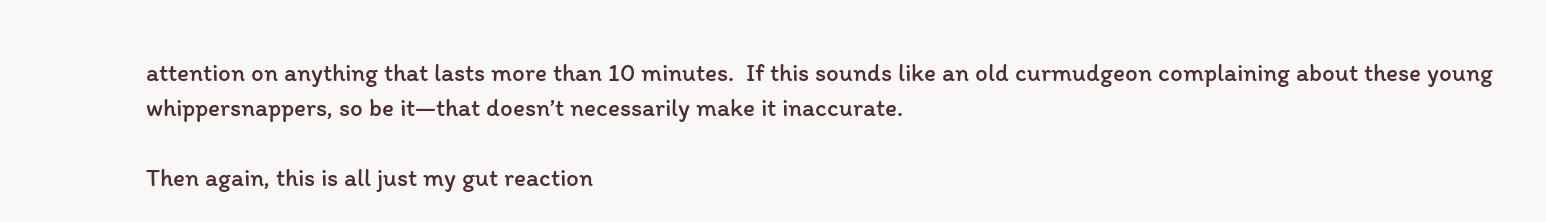attention on anything that lasts more than 10 minutes.  If this sounds like an old curmudgeon complaining about these young whippersnappers, so be it—that doesn’t necessarily make it inaccurate.

Then again, this is all just my gut reaction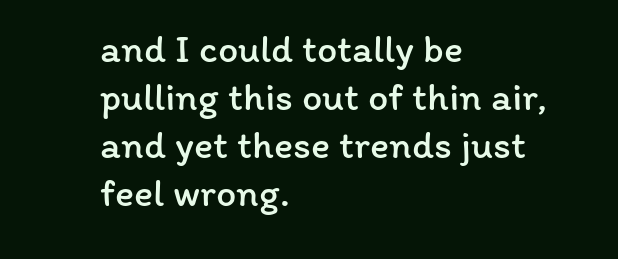and I could totally be pulling this out of thin air, and yet these trends just feel wrong.